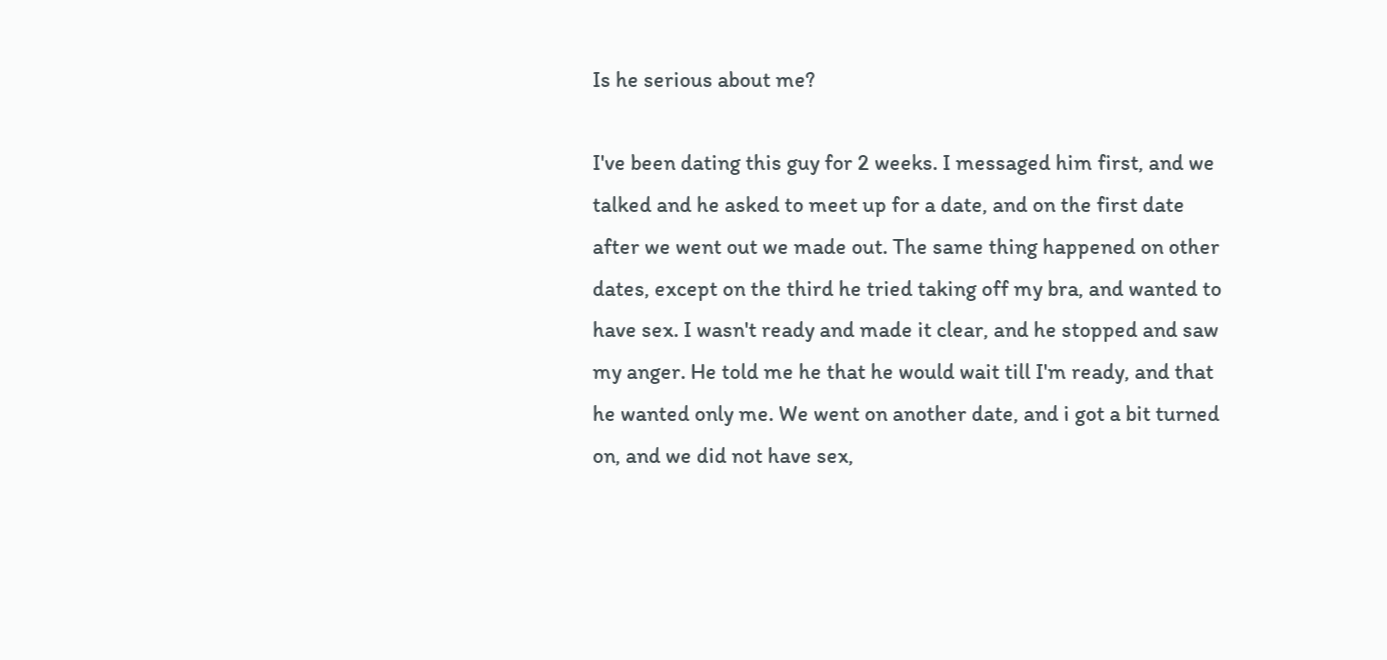Is he serious about me?

I've been dating this guy for 2 weeks. I messaged him first, and we talked and he asked to meet up for a date, and on the first date after we went out we made out. The same thing happened on other dates, except on the third he tried taking off my bra, and wanted to have sex. I wasn't ready and made it clear, and he stopped and saw my anger. He told me he that he would wait till I'm ready, and that he wanted only me. We went on another date, and i got a bit turned on, and we did not have sex,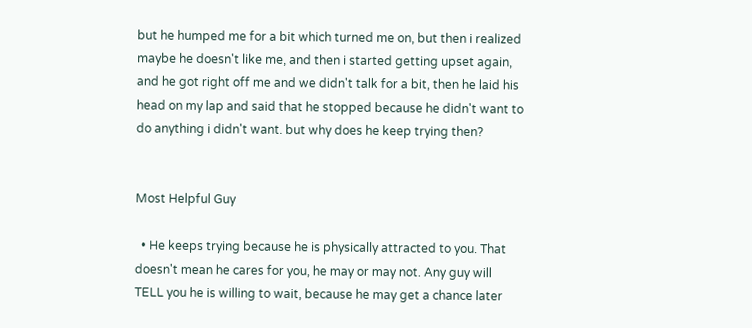but he humped me for a bit which turned me on, but then i realized maybe he doesn't like me, and then i started getting upset again, and he got right off me and we didn't talk for a bit, then he laid his head on my lap and said that he stopped because he didn't want to do anything i didn't want. but why does he keep trying then?


Most Helpful Guy

  • He keeps trying because he is physically attracted to you. That doesn't mean he cares for you, he may or may not. Any guy will TELL you he is willing to wait, because he may get a chance later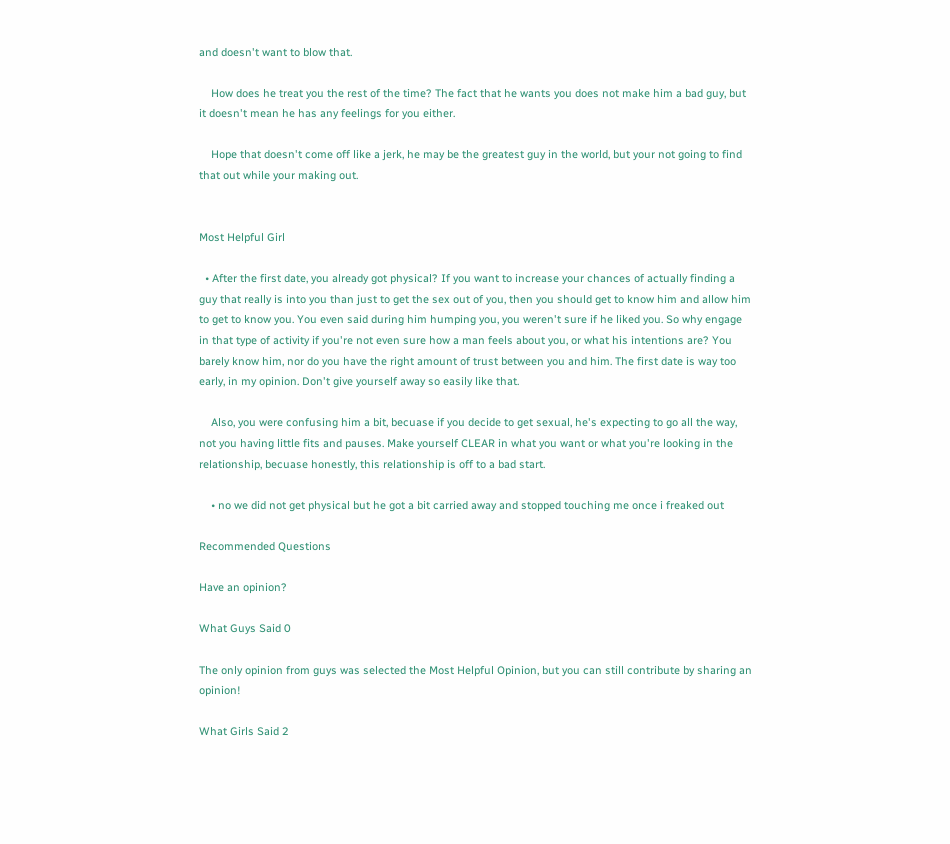and doesn't want to blow that.

    How does he treat you the rest of the time? The fact that he wants you does not make him a bad guy, but it doesn't mean he has any feelings for you either.

    Hope that doesn't come off like a jerk, he may be the greatest guy in the world, but your not going to find that out while your making out.


Most Helpful Girl

  • After the first date, you already got physical? If you want to increase your chances of actually finding a guy that really is into you than just to get the sex out of you, then you should get to know him and allow him to get to know you. You even said during him humping you, you weren't sure if he liked you. So why engage in that type of activity if you're not even sure how a man feels about you, or what his intentions are? You barely know him, nor do you have the right amount of trust between you and him. The first date is way too early, in my opinion. Don't give yourself away so easily like that.

    Also, you were confusing him a bit, becuase if you decide to get sexual, he's expecting to go all the way, not you having little fits and pauses. Make yourself CLEAR in what you want or what you're looking in the relationship, becuase honestly, this relationship is off to a bad start.

    • no we did not get physical but he got a bit carried away and stopped touching me once i freaked out

Recommended Questions

Have an opinion?

What Guys Said 0

The only opinion from guys was selected the Most Helpful Opinion, but you can still contribute by sharing an opinion!

What Girls Said 2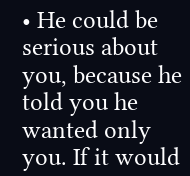• He could be serious about you, because he told you he wanted only you. If it would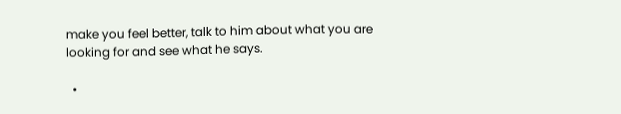make you feel better, talk to him about what you are looking for and see what he says.

  •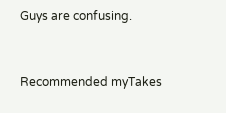Guys are confusing.


Recommended myTakes